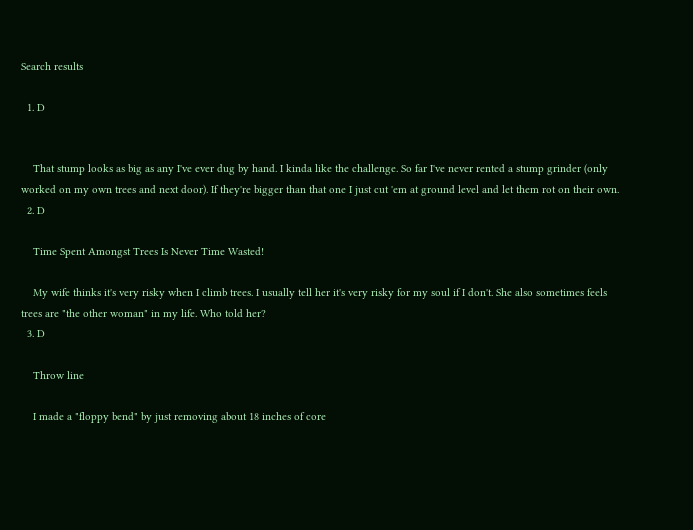Search results

  1. D


    That stump looks as big as any I've ever dug by hand. I kinda like the challenge. So far I've never rented a stump grinder (only worked on my own trees and next door). If they're bigger than that one I just cut 'em at ground level and let them rot on their own.
  2. D

    Time Spent Amongst Trees Is Never Time Wasted!

    My wife thinks it's very risky when I climb trees. I usually tell her it's very risky for my soul if I don't. She also sometimes feels trees are "the other woman" in my life. Who told her?
  3. D

    Throw line

    I made a "floppy bend" by just removing about 18 inches of core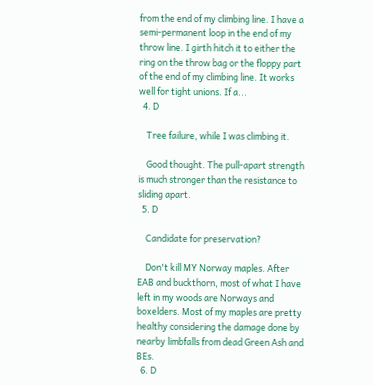from the end of my climbing line. I have a semi-permanent loop in the end of my throw line. I girth hitch it to either the ring on the throw bag or the floppy part of the end of my climbing line. It works well for tight unions. If a...
  4. D

    Tree failure, while I was climbing it.

    Good thought. The pull-apart strength is much stronger than the resistance to sliding apart.
  5. D

    Candidate for preservation?

    Don't kill MY Norway maples. After EAB and buckthorn, most of what I have left in my woods are Norways and boxelders. Most of my maples are pretty healthy considering the damage done by nearby limbfalls from dead Green Ash and BEs.
  6. D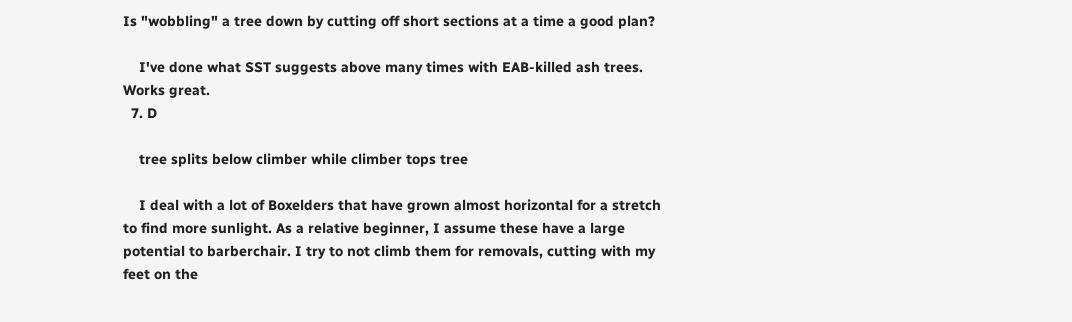Is "wobbling" a tree down by cutting off short sections at a time a good plan?

    I've done what SST suggests above many times with EAB-killed ash trees. Works great.
  7. D

    tree splits below climber while climber tops tree

    I deal with a lot of Boxelders that have grown almost horizontal for a stretch to find more sunlight. As a relative beginner, I assume these have a large potential to barberchair. I try to not climb them for removals, cutting with my feet on the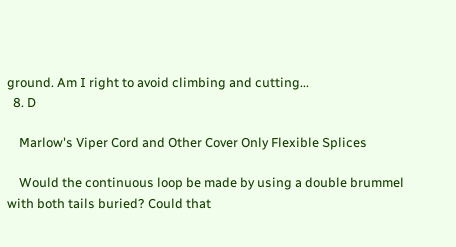ground. Am I right to avoid climbing and cutting...
  8. D

    Marlow's Viper Cord and Other Cover Only Flexible Splices

    Would the continuous loop be made by using a double brummel with both tails buried? Could that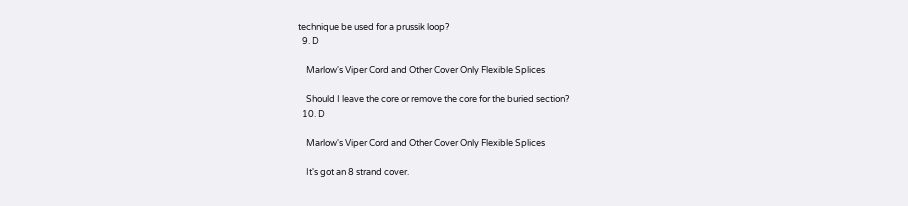technique be used for a prussik loop?
  9. D

    Marlow's Viper Cord and Other Cover Only Flexible Splices

    Should I leave the core or remove the core for the buried section?
  10. D

    Marlow's Viper Cord and Other Cover Only Flexible Splices

    It's got an 8 strand cover.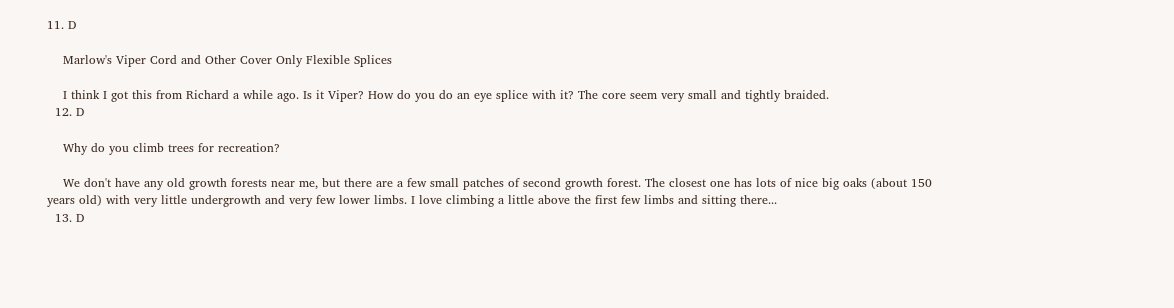11. D

    Marlow's Viper Cord and Other Cover Only Flexible Splices

    I think I got this from Richard a while ago. Is it Viper? How do you do an eye splice with it? The core seem very small and tightly braided.
  12. D

    Why do you climb trees for recreation?

    We don't have any old growth forests near me, but there are a few small patches of second growth forest. The closest one has lots of nice big oaks (about 150 years old) with very little undergrowth and very few lower limbs. I love climbing a little above the first few limbs and sitting there...
  13. D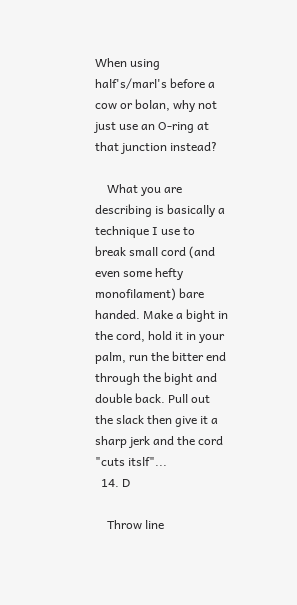When using half's/marl's before a cow or bolan, why not just use an O-ring at that junction instead?

    What you are describing is basically a technique I use to break small cord (and even some hefty monofilament) bare handed. Make a bight in the cord, hold it in your palm, run the bitter end through the bight and double back. Pull out the slack then give it a sharp jerk and the cord "cuts itslf"...
  14. D

    Throw line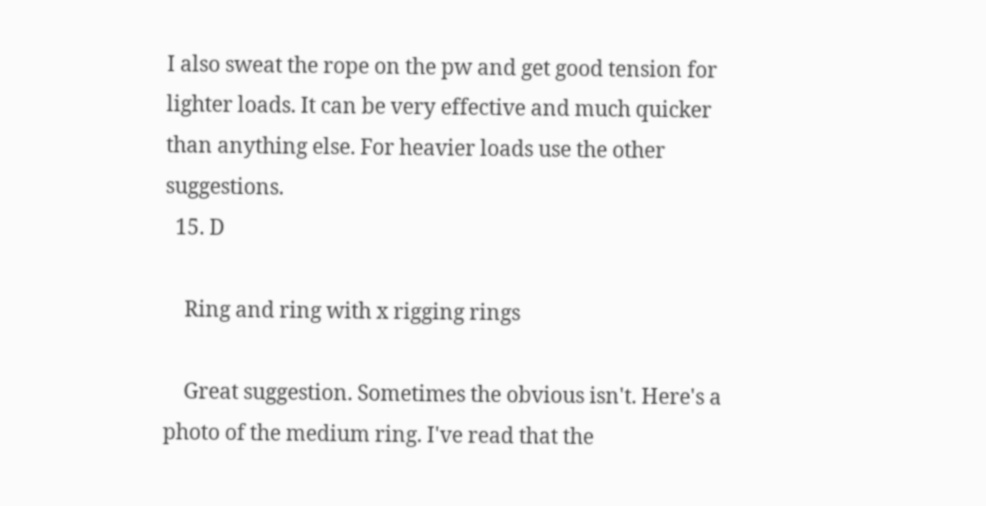I also sweat the rope on the pw and get good tension for lighter loads. It can be very effective and much quicker than anything else. For heavier loads use the other suggestions.
  15. D

    Ring and ring with x rigging rings

    Great suggestion. Sometimes the obvious isn't. Here's a photo of the medium ring. I've read that the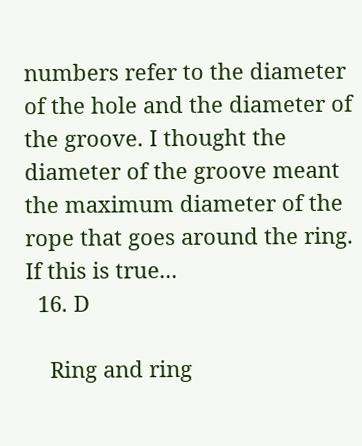numbers refer to the diameter of the hole and the diameter of the groove. I thought the diameter of the groove meant the maximum diameter of the rope that goes around the ring. If this is true...
  16. D

    Ring and ring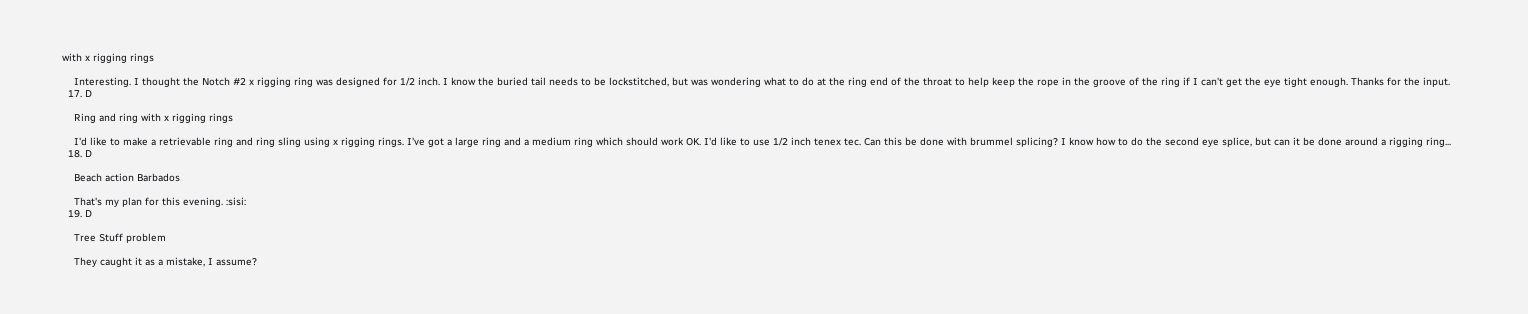with x rigging rings

    Interesting. I thought the Notch #2 x rigging ring was designed for 1/2 inch. I know the buried tail needs to be lockstitched, but was wondering what to do at the ring end of the throat to help keep the rope in the groove of the ring if I can't get the eye tight enough. Thanks for the input.
  17. D

    Ring and ring with x rigging rings

    I'd like to make a retrievable ring and ring sling using x rigging rings. I've got a large ring and a medium ring which should work OK. I'd like to use 1/2 inch tenex tec. Can this be done with brummel splicing? I know how to do the second eye splice, but can it be done around a rigging ring...
  18. D

    Beach action Barbados

    That's my plan for this evening. :sisi:
  19. D

    Tree Stuff problem

    They caught it as a mistake, I assume?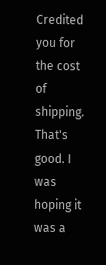Credited you for the cost of shipping. That's good. I was hoping it was a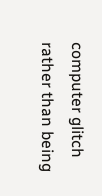computer glitch rather than being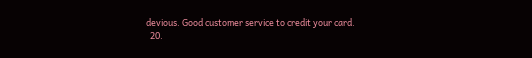devious. Good customer service to credit your card.
  20.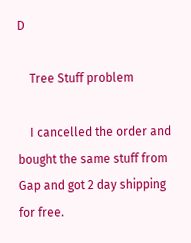D

    Tree Stuff problem

    I cancelled the order and bought the same stuff from Gap and got 2 day shipping for free.